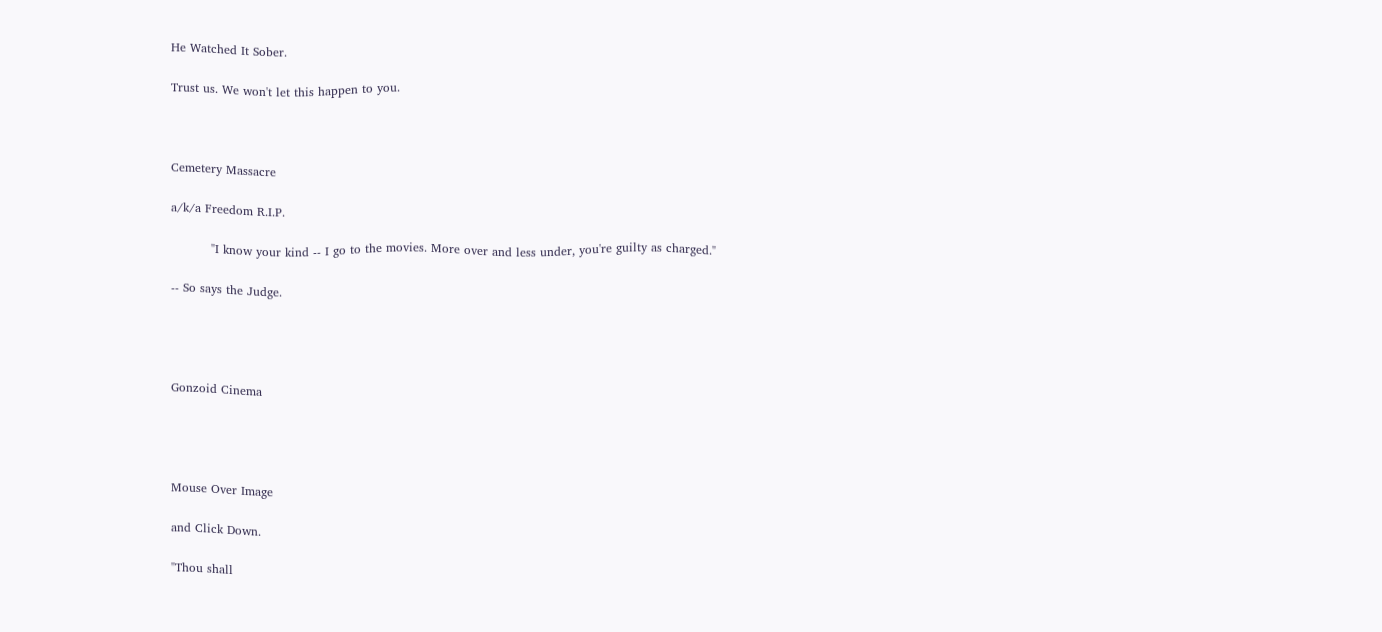He Watched It Sober.

Trust us. We won't let this happen to you.



Cemetery Massacre

a/k/a Freedom R.I.P.

          "I know your kind -- I go to the movies. More over and less under, you're guilty as charged."

-- So says the Judge.




Gonzoid Cinema




Mouse Over Image

and Click Down.

"Thou shall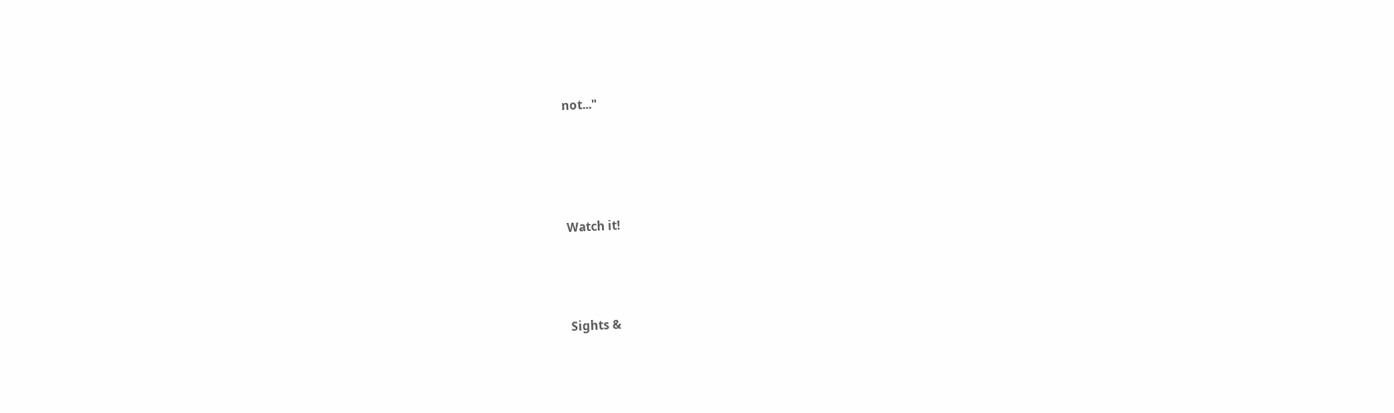not..."




Watch it!



Sights &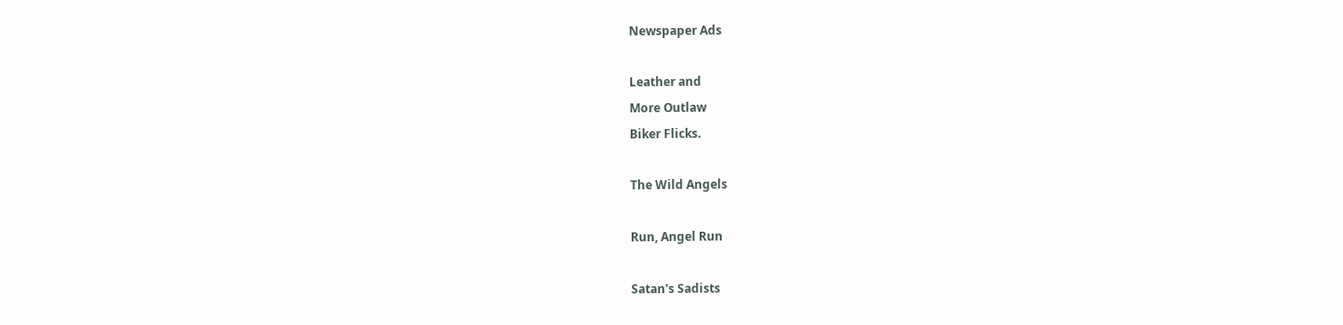Newspaper Ads

Leather and
More Outlaw
Biker Flicks.

The Wild Angels

Run, Angel Run

Satan's Sadists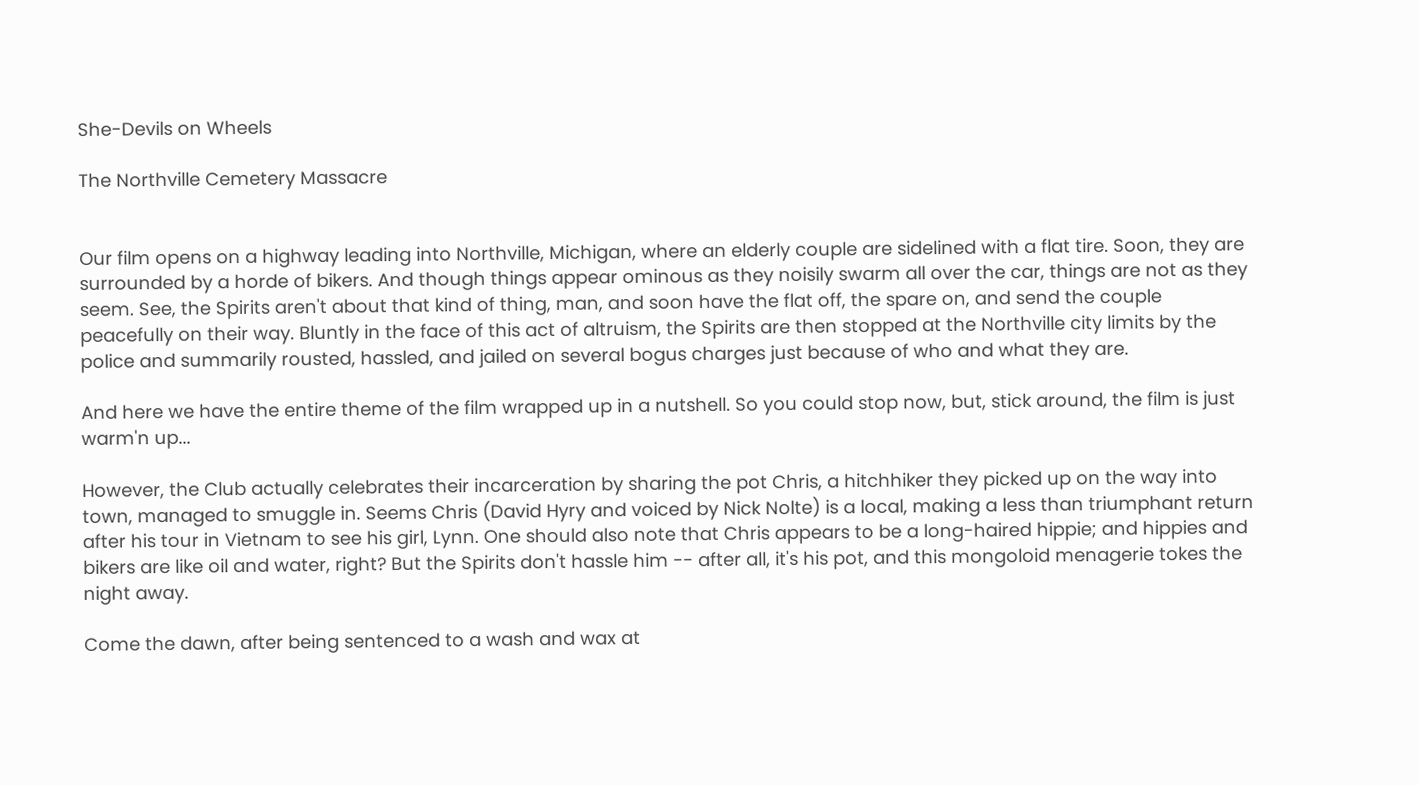She-Devils on Wheels

The Northville Cemetery Massacre


Our film opens on a highway leading into Northville, Michigan, where an elderly couple are sidelined with a flat tire. Soon, they are surrounded by a horde of bikers. And though things appear ominous as they noisily swarm all over the car, things are not as they seem. See, the Spirits aren't about that kind of thing, man, and soon have the flat off, the spare on, and send the couple peacefully on their way. Bluntly in the face of this act of altruism, the Spirits are then stopped at the Northville city limits by the police and summarily rousted, hassled, and jailed on several bogus charges just because of who and what they are.

And here we have the entire theme of the film wrapped up in a nutshell. So you could stop now, but, stick around, the film is just warm'n up...

However, the Club actually celebrates their incarceration by sharing the pot Chris, a hitchhiker they picked up on the way into town, managed to smuggle in. Seems Chris (David Hyry and voiced by Nick Nolte) is a local, making a less than triumphant return after his tour in Vietnam to see his girl, Lynn. One should also note that Chris appears to be a long-haired hippie; and hippies and bikers are like oil and water, right? But the Spirits don't hassle him -- after all, it's his pot, and this mongoloid menagerie tokes the night away.

Come the dawn, after being sentenced to a wash and wax at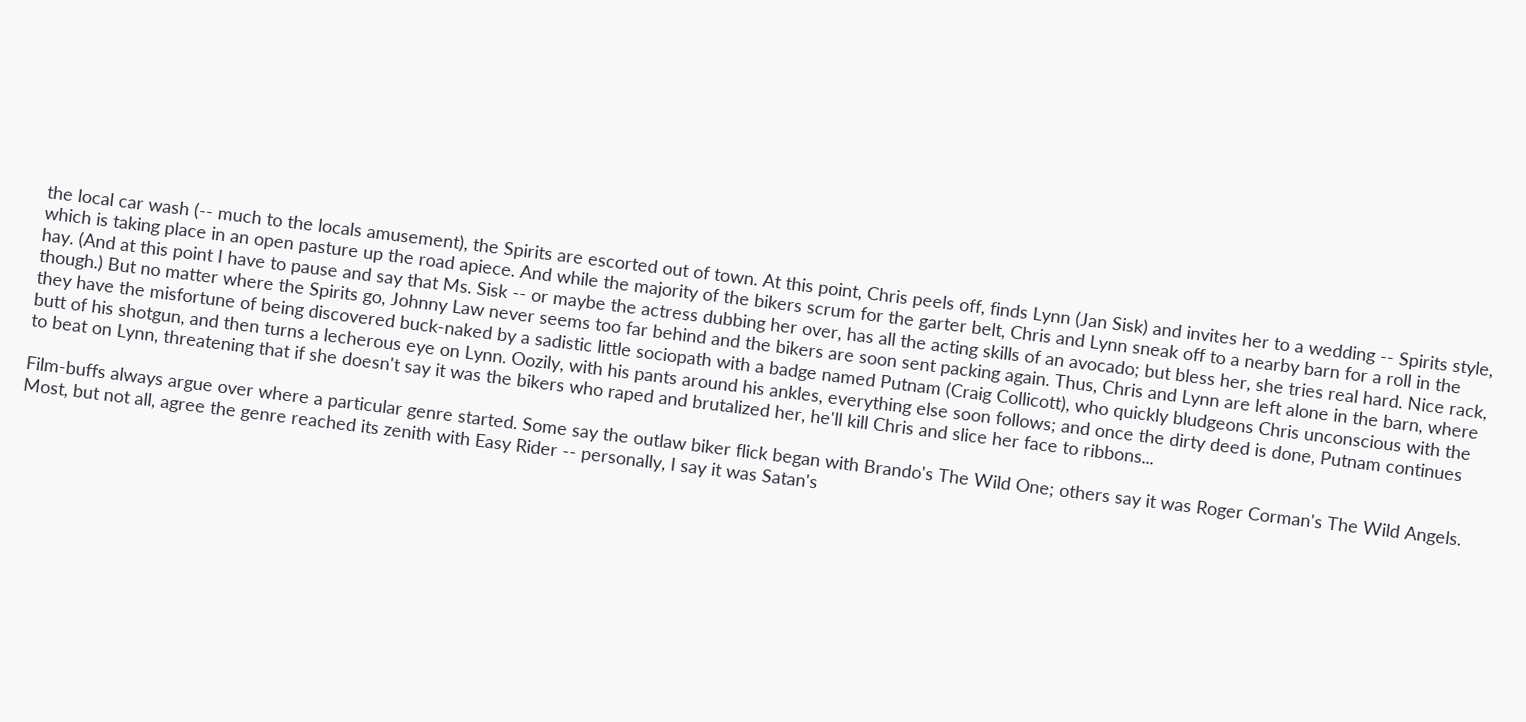the local car wash (-- much to the locals amusement), the Spirits are escorted out of town. At this point, Chris peels off, finds Lynn (Jan Sisk) and invites her to a wedding -- Spirits style, which is taking place in an open pasture up the road apiece. And while the majority of the bikers scrum for the garter belt, Chris and Lynn sneak off to a nearby barn for a roll in the hay. (And at this point I have to pause and say that Ms. Sisk -- or maybe the actress dubbing her over, has all the acting skills of an avocado; but bless her, she tries real hard. Nice rack, though.) But no matter where the Spirits go, Johnny Law never seems too far behind and the bikers are soon sent packing again. Thus, Chris and Lynn are left alone in the barn, where they have the misfortune of being discovered buck-naked by a sadistic little sociopath with a badge named Putnam (Craig Collicott), who quickly bludgeons Chris unconscious with the butt of his shotgun, and then turns a lecherous eye on Lynn. Oozily, with his pants around his ankles, everything else soon follows; and once the dirty deed is done, Putnam continues to beat on Lynn, threatening that if she doesn't say it was the bikers who raped and brutalized her, he'll kill Chris and slice her face to ribbons...

Film-buffs always argue over where a particular genre started. Some say the outlaw biker flick began with Brando's The Wild One; others say it was Roger Corman's The Wild Angels. Most, but not all, agree the genre reached its zenith with Easy Rider -- personally, I say it was Satan's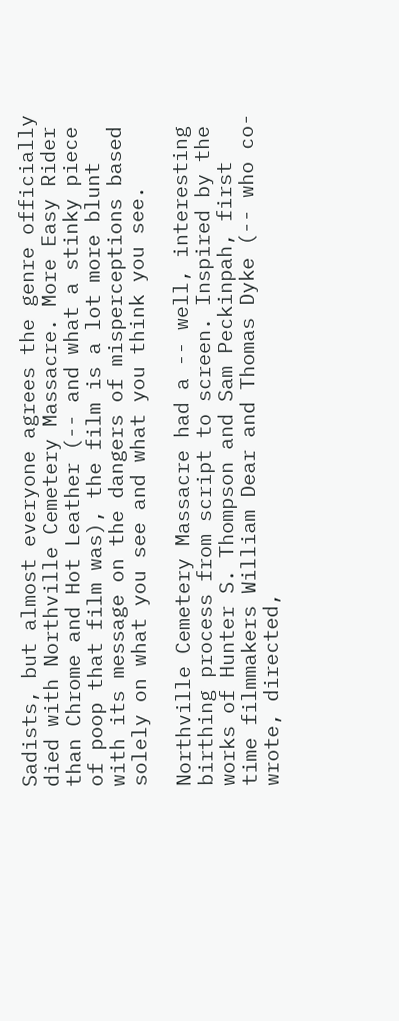Sadists, but almost everyone agrees the genre officially died with Northville Cemetery Massacre. More Easy Rider than Chrome and Hot Leather (-- and what a stinky piece of poop that film was), the film is a lot more blunt with its message on the dangers of misperceptions based solely on what you see and what you think you see.

Northville Cemetery Massacre had a -- well, interesting birthing process from script to screen. Inspired by the works of Hunter S. Thompson and Sam Peckinpah, first time filmmakers William Dear and Thomas Dyke (-- who co-wrote, directed,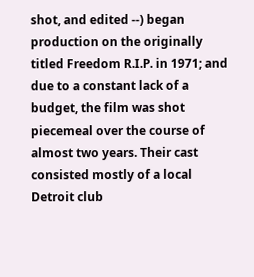shot, and edited --) began production on the originally titled Freedom R.I.P. in 1971; and due to a constant lack of a budget, the film was shot piecemeal over the course of almost two years. Their cast consisted mostly of a local Detroit club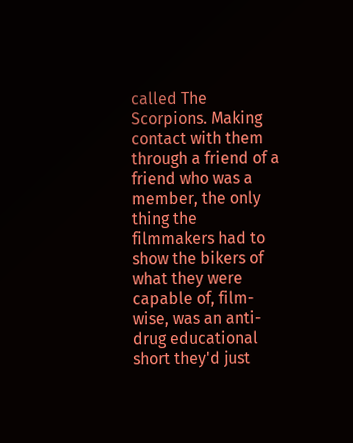called The Scorpions. Making contact with them through a friend of a friend who was a member, the only thing the filmmakers had to show the bikers of what they were capable of, film-wise, was an anti-drug educational short they'd just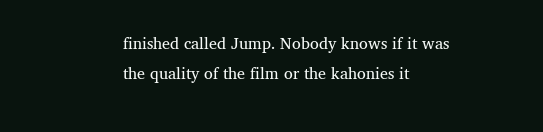finished called Jump. Nobody knows if it was the quality of the film or the kahonies it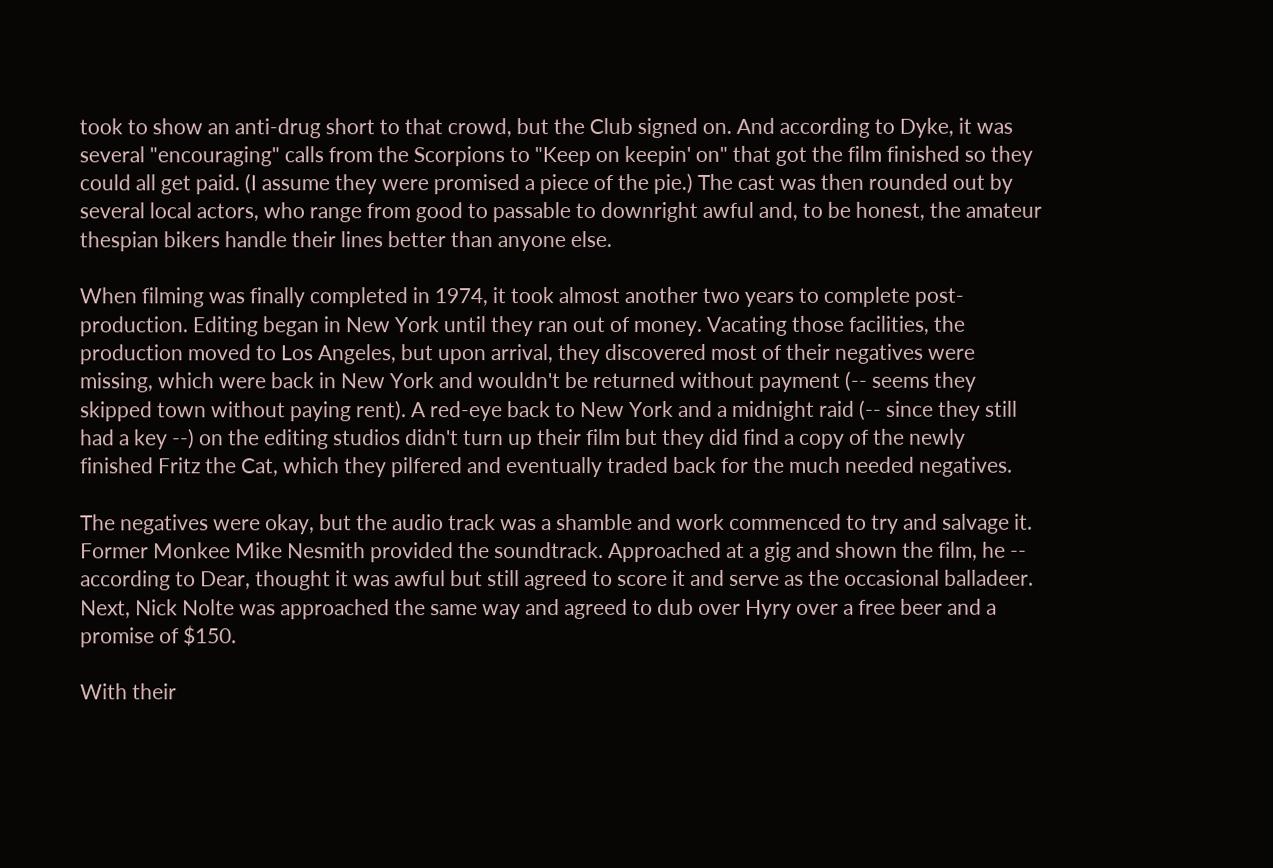took to show an anti-drug short to that crowd, but the Club signed on. And according to Dyke, it was several "encouraging" calls from the Scorpions to "Keep on keepin' on" that got the film finished so they could all get paid. (I assume they were promised a piece of the pie.) The cast was then rounded out by several local actors, who range from good to passable to downright awful and, to be honest, the amateur thespian bikers handle their lines better than anyone else.

When filming was finally completed in 1974, it took almost another two years to complete post-production. Editing began in New York until they ran out of money. Vacating those facilities, the production moved to Los Angeles, but upon arrival, they discovered most of their negatives were missing, which were back in New York and wouldn't be returned without payment (-- seems they skipped town without paying rent). A red-eye back to New York and a midnight raid (-- since they still had a key --) on the editing studios didn't turn up their film but they did find a copy of the newly finished Fritz the Cat, which they pilfered and eventually traded back for the much needed negatives.

The negatives were okay, but the audio track was a shamble and work commenced to try and salvage it. Former Monkee Mike Nesmith provided the soundtrack. Approached at a gig and shown the film, he -- according to Dear, thought it was awful but still agreed to score it and serve as the occasional balladeer. Next, Nick Nolte was approached the same way and agreed to dub over Hyry over a free beer and a promise of $150.

With their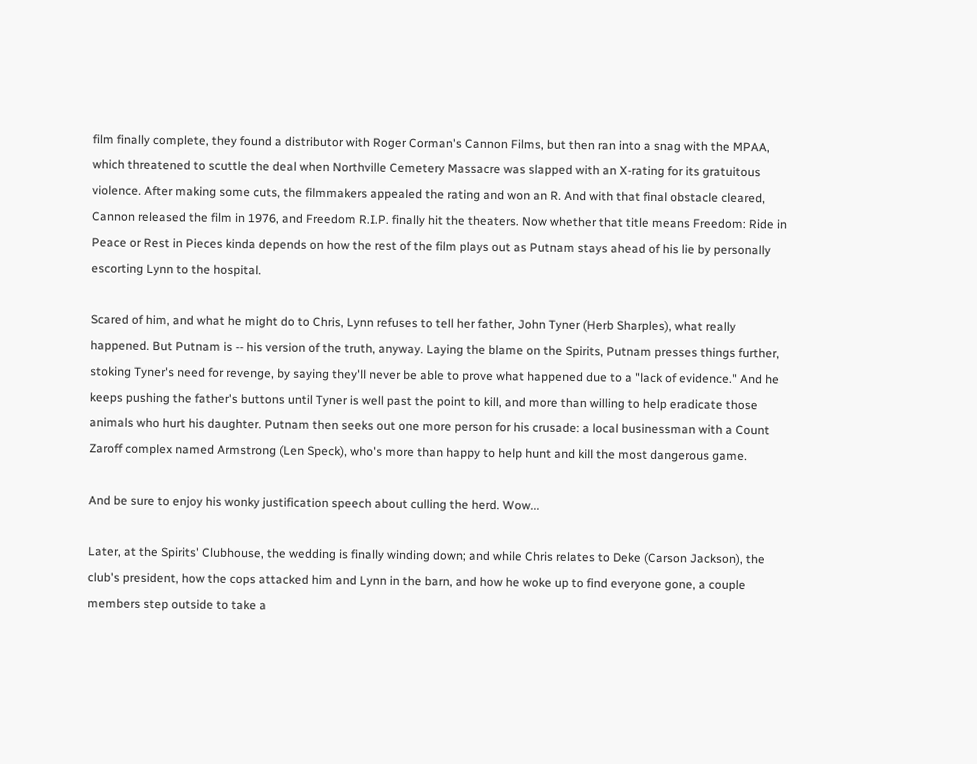film finally complete, they found a distributor with Roger Corman's Cannon Films, but then ran into a snag with the MPAA, which threatened to scuttle the deal when Northville Cemetery Massacre was slapped with an X-rating for its gratuitous violence. After making some cuts, the filmmakers appealed the rating and won an R. And with that final obstacle cleared, Cannon released the film in 1976, and Freedom R.I.P. finally hit the theaters. Now whether that title means Freedom: Ride in Peace or Rest in Pieces kinda depends on how the rest of the film plays out as Putnam stays ahead of his lie by personally escorting Lynn to the hospital.

Scared of him, and what he might do to Chris, Lynn refuses to tell her father, John Tyner (Herb Sharples), what really happened. But Putnam is -- his version of the truth, anyway. Laying the blame on the Spirits, Putnam presses things further, stoking Tyner's need for revenge, by saying they'll never be able to prove what happened due to a "lack of evidence." And he keeps pushing the father's buttons until Tyner is well past the point to kill, and more than willing to help eradicate those animals who hurt his daughter. Putnam then seeks out one more person for his crusade: a local businessman with a Count Zaroff complex named Armstrong (Len Speck), who's more than happy to help hunt and kill the most dangerous game.

And be sure to enjoy his wonky justification speech about culling the herd. Wow...

Later, at the Spirits' Clubhouse, the wedding is finally winding down; and while Chris relates to Deke (Carson Jackson), the club's president, how the cops attacked him and Lynn in the barn, and how he woke up to find everyone gone, a couple members step outside to take a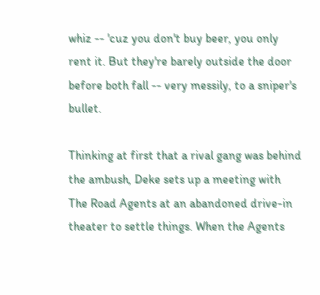whiz -- 'cuz you don't buy beer, you only rent it. But they're barely outside the door before both fall -- very messily, to a sniper's bullet.

Thinking at first that a rival gang was behind the ambush, Deke sets up a meeting with The Road Agents at an abandoned drive-in theater to settle things. When the Agents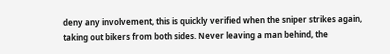deny any involvement, this is quickly verified when the sniper strikes again, taking out bikers from both sides. Never leaving a man behind, the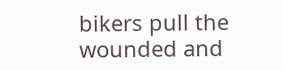bikers pull the wounded and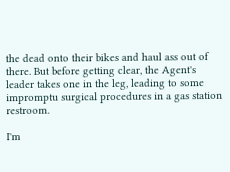the dead onto their bikes and haul ass out of there. But before getting clear, the Agent's leader takes one in the leg, leading to some impromptu surgical procedures in a gas station restroom.

I'm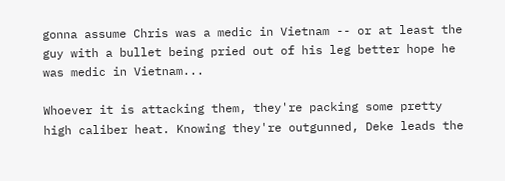gonna assume Chris was a medic in Vietnam -- or at least the guy with a bullet being pried out of his leg better hope he was medic in Vietnam...

Whoever it is attacking them, they're packing some pretty high caliber heat. Knowing they're outgunned, Deke leads the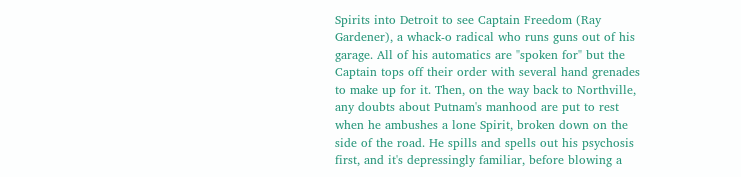Spirits into Detroit to see Captain Freedom (Ray Gardener), a whack-o radical who runs guns out of his garage. All of his automatics are "spoken for" but the Captain tops off their order with several hand grenades to make up for it. Then, on the way back to Northville, any doubts about Putnam's manhood are put to rest when he ambushes a lone Spirit, broken down on the side of the road. He spills and spells out his psychosis first, and it's depressingly familiar, before blowing a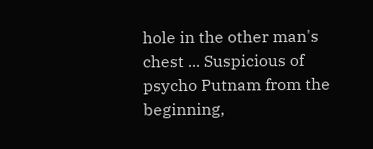hole in the other man's chest ... Suspicious of psycho Putnam from the beginning,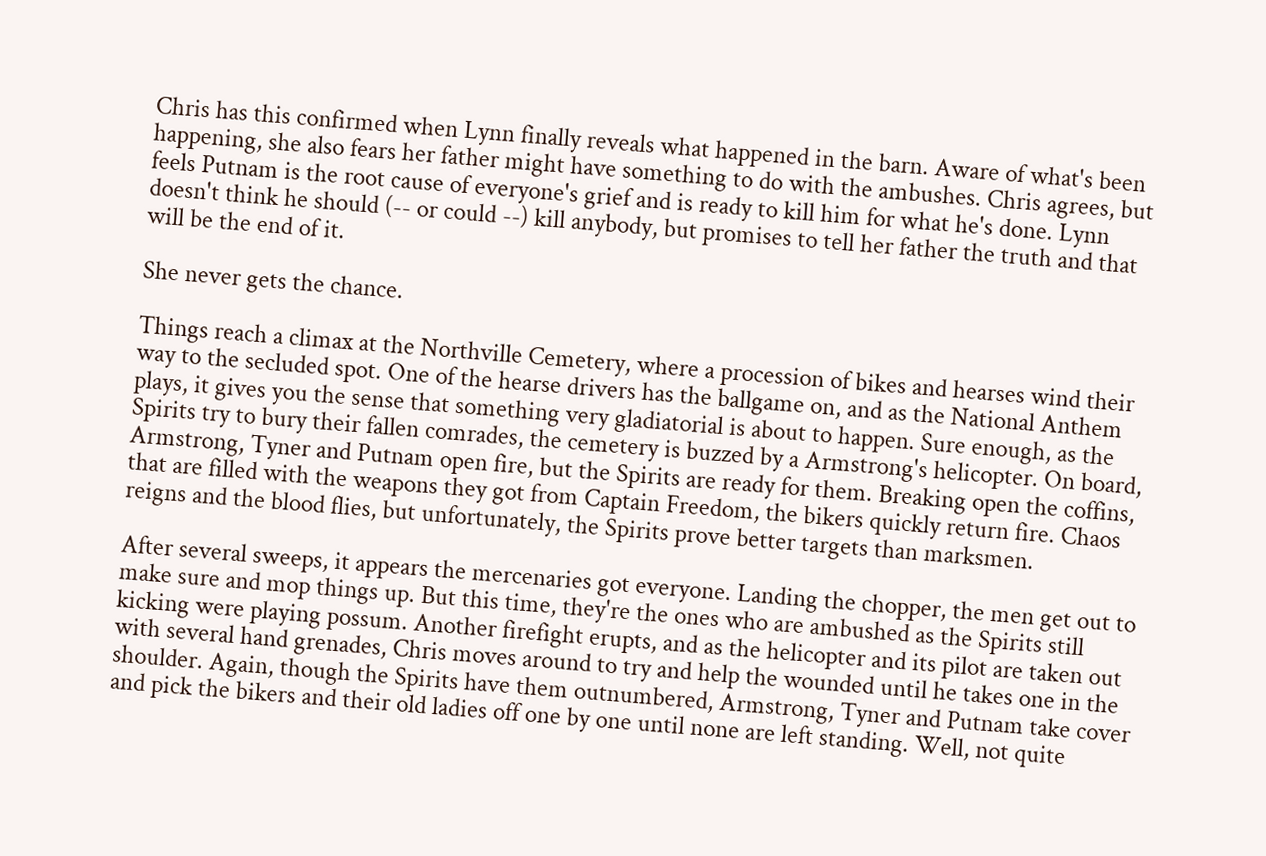Chris has this confirmed when Lynn finally reveals what happened in the barn. Aware of what's been happening, she also fears her father might have something to do with the ambushes. Chris agrees, but feels Putnam is the root cause of everyone's grief and is ready to kill him for what he's done. Lynn doesn't think he should (-- or could --) kill anybody, but promises to tell her father the truth and that will be the end of it.

She never gets the chance.

Things reach a climax at the Northville Cemetery, where a procession of bikes and hearses wind their way to the secluded spot. One of the hearse drivers has the ballgame on, and as the National Anthem plays, it gives you the sense that something very gladiatorial is about to happen. Sure enough, as the Spirits try to bury their fallen comrades, the cemetery is buzzed by a Armstrong's helicopter. On board, Armstrong, Tyner and Putnam open fire, but the Spirits are ready for them. Breaking open the coffins, that are filled with the weapons they got from Captain Freedom, the bikers quickly return fire. Chaos reigns and the blood flies, but unfortunately, the Spirits prove better targets than marksmen.

After several sweeps, it appears the mercenaries got everyone. Landing the chopper, the men get out to make sure and mop things up. But this time, they're the ones who are ambushed as the Spirits still kicking were playing possum. Another firefight erupts, and as the helicopter and its pilot are taken out with several hand grenades, Chris moves around to try and help the wounded until he takes one in the shoulder. Again, though the Spirits have them outnumbered, Armstrong, Tyner and Putnam take cover and pick the bikers and their old ladies off one by one until none are left standing. Well, not quite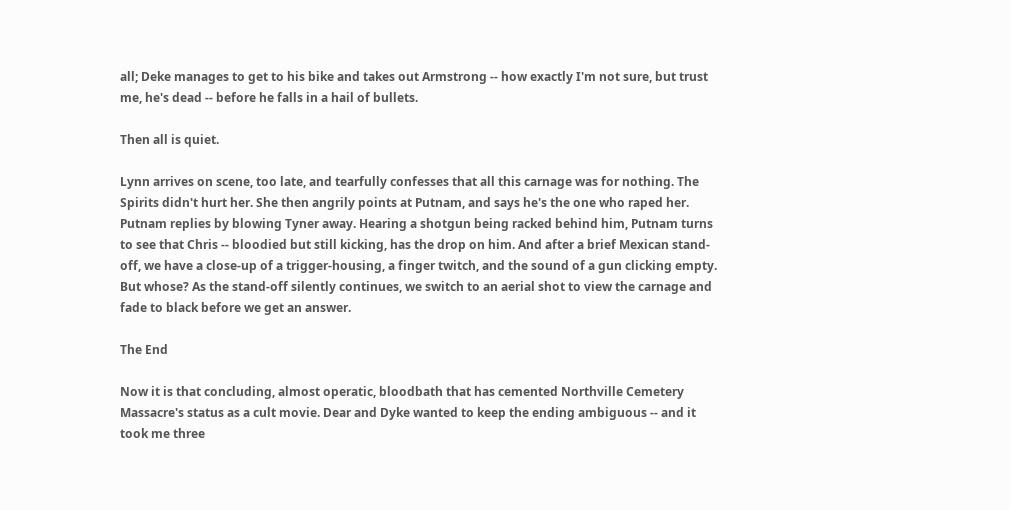all; Deke manages to get to his bike and takes out Armstrong -- how exactly I'm not sure, but trust me, he's dead -- before he falls in a hail of bullets.

Then all is quiet.

Lynn arrives on scene, too late, and tearfully confesses that all this carnage was for nothing. The Spirits didn't hurt her. She then angrily points at Putnam, and says he's the one who raped her. Putnam replies by blowing Tyner away. Hearing a shotgun being racked behind him, Putnam turns to see that Chris -- bloodied but still kicking, has the drop on him. And after a brief Mexican stand-off, we have a close-up of a trigger-housing, a finger twitch, and the sound of a gun clicking empty. But whose? As the stand-off silently continues, we switch to an aerial shot to view the carnage and fade to black before we get an answer.

The End

Now it is that concluding, almost operatic, bloodbath that has cemented Northville Cemetery Massacre's status as a cult movie. Dear and Dyke wanted to keep the ending ambiguous -- and it took me three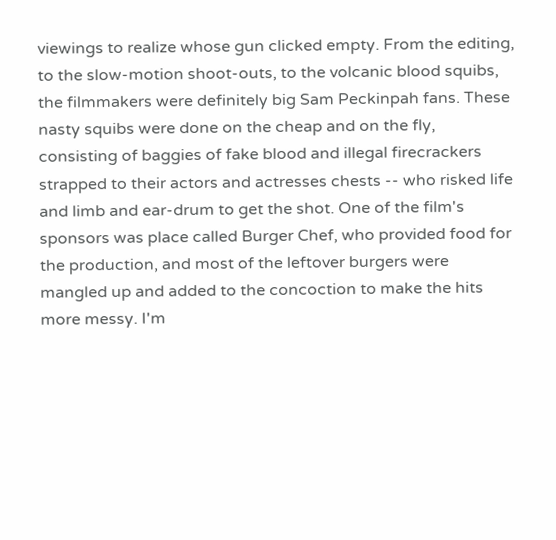viewings to realize whose gun clicked empty. From the editing, to the slow-motion shoot-outs, to the volcanic blood squibs, the filmmakers were definitely big Sam Peckinpah fans. These nasty squibs were done on the cheap and on the fly, consisting of baggies of fake blood and illegal firecrackers strapped to their actors and actresses chests -- who risked life and limb and ear-drum to get the shot. One of the film's sponsors was place called Burger Chef, who provided food for the production, and most of the leftover burgers were mangled up and added to the concoction to make the hits more messy. I'm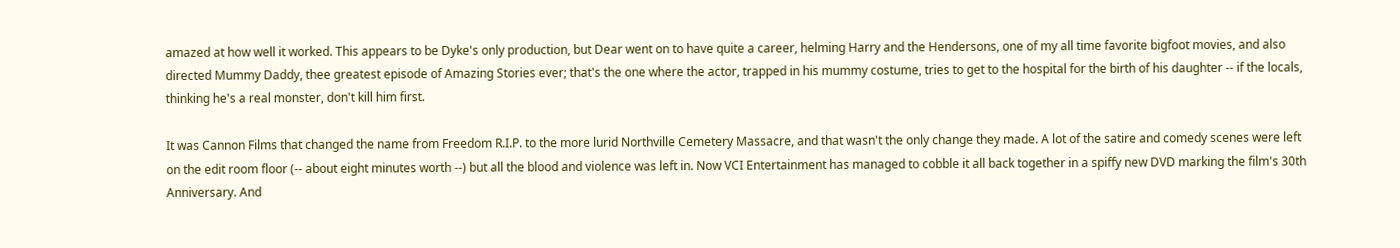amazed at how well it worked. This appears to be Dyke's only production, but Dear went on to have quite a career, helming Harry and the Hendersons, one of my all time favorite bigfoot movies, and also directed Mummy Daddy, thee greatest episode of Amazing Stories ever; that's the one where the actor, trapped in his mummy costume, tries to get to the hospital for the birth of his daughter -- if the locals, thinking he's a real monster, don't kill him first.

It was Cannon Films that changed the name from Freedom R.I.P. to the more lurid Northville Cemetery Massacre, and that wasn't the only change they made. A lot of the satire and comedy scenes were left on the edit room floor (-- about eight minutes worth --) but all the blood and violence was left in. Now VCI Entertainment has managed to cobble it all back together in a spiffy new DVD marking the film's 30th Anniversary. And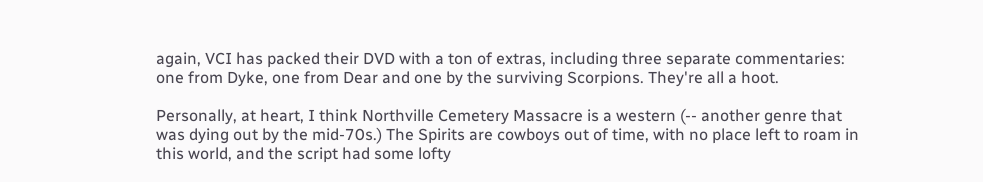again, VCI has packed their DVD with a ton of extras, including three separate commentaries: one from Dyke, one from Dear and one by the surviving Scorpions. They're all a hoot.

Personally, at heart, I think Northville Cemetery Massacre is a western (-- another genre that was dying out by the mid-70s.) The Spirits are cowboys out of time, with no place left to roam in this world, and the script had some lofty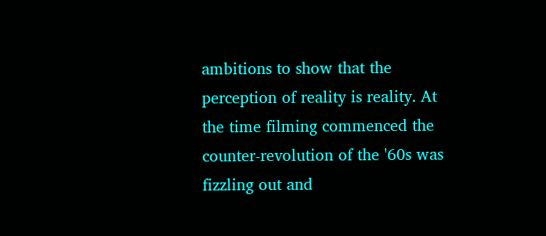ambitions to show that the perception of reality is reality. At the time filming commenced the counter-revolution of the '60s was fizzling out and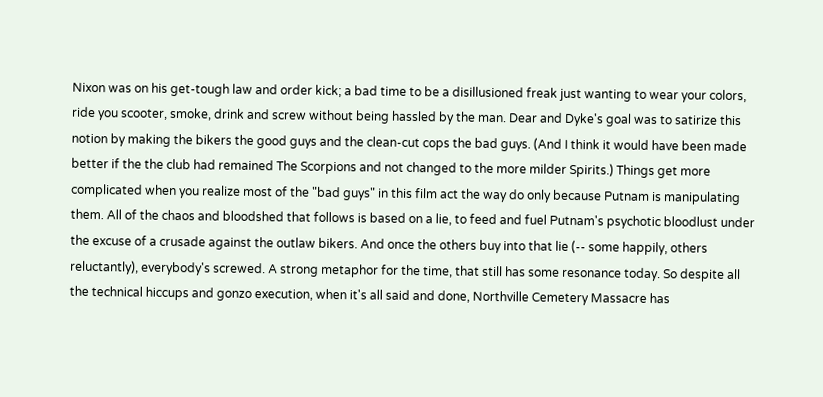Nixon was on his get-tough law and order kick; a bad time to be a disillusioned freak just wanting to wear your colors, ride you scooter, smoke, drink and screw without being hassled by the man. Dear and Dyke's goal was to satirize this notion by making the bikers the good guys and the clean-cut cops the bad guys. (And I think it would have been made better if the the club had remained The Scorpions and not changed to the more milder Spirits.) Things get more complicated when you realize most of the "bad guys" in this film act the way do only because Putnam is manipulating them. All of the chaos and bloodshed that follows is based on a lie, to feed and fuel Putnam's psychotic bloodlust under the excuse of a crusade against the outlaw bikers. And once the others buy into that lie (-- some happily, others reluctantly), everybody's screwed. A strong metaphor for the time, that still has some resonance today. So despite all the technical hiccups and gonzo execution, when it's all said and done, Northville Cemetery Massacre has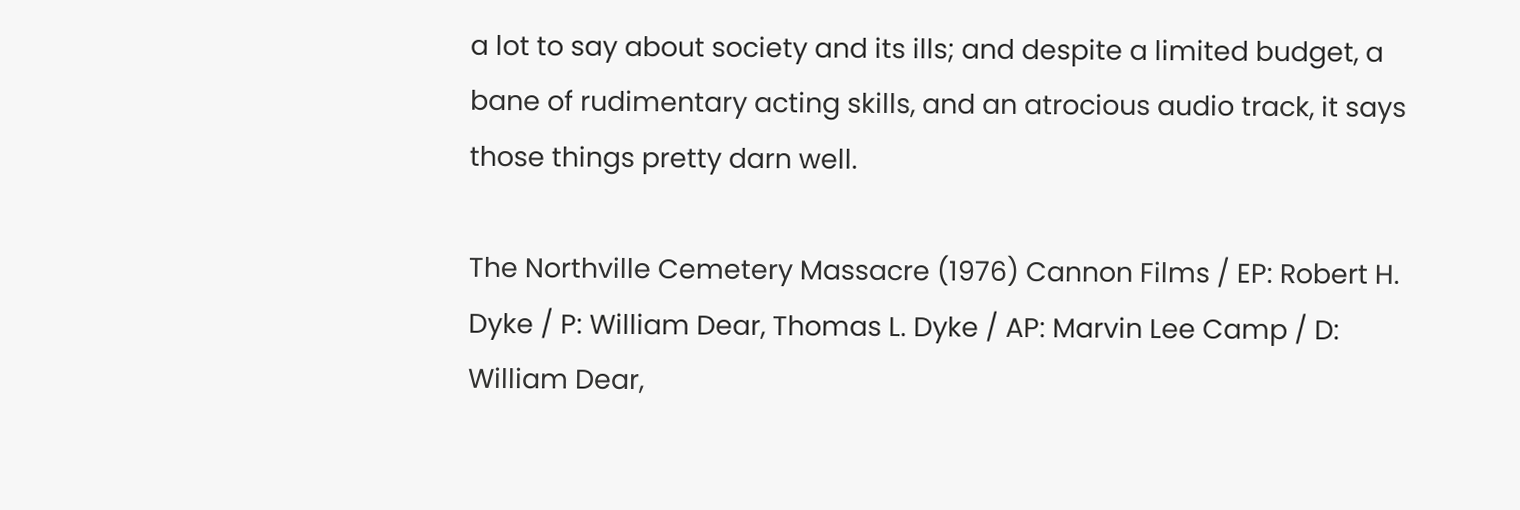a lot to say about society and its ills; and despite a limited budget, a bane of rudimentary acting skills, and an atrocious audio track, it says those things pretty darn well.

The Northville Cemetery Massacre (1976) Cannon Films / EP: Robert H. Dyke / P: William Dear, Thomas L. Dyke / AP: Marvin Lee Camp / D: William Dear,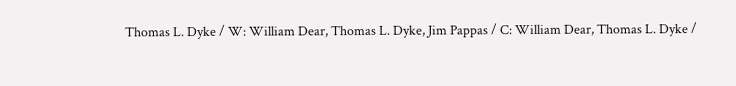Thomas L. Dyke / W: William Dear, Thomas L. Dyke, Jim Pappas / C: William Dear, Thomas L. Dyke /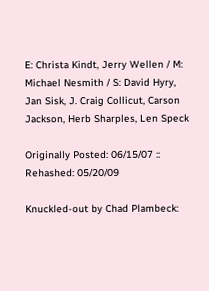E: Christa Kindt, Jerry Wellen / M: Michael Nesmith / S: David Hyry, Jan Sisk, J. Craig Collicut, Carson Jackson, Herb Sharples, Len Speck

Originally Posted: 06/15/07 :: Rehashed: 05/20/09

Knuckled-out by Chad Plambeck: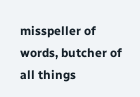misspeller of words, butcher of all things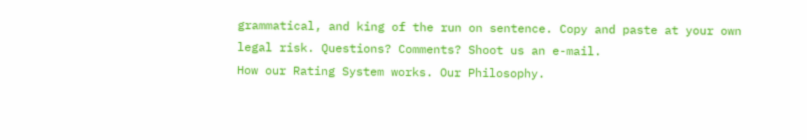grammatical, and king of the run on sentence. Copy and paste at your own legal risk. Questions? Comments? Shoot us an e-mail.
How our Rating System works. Our Philosophy.